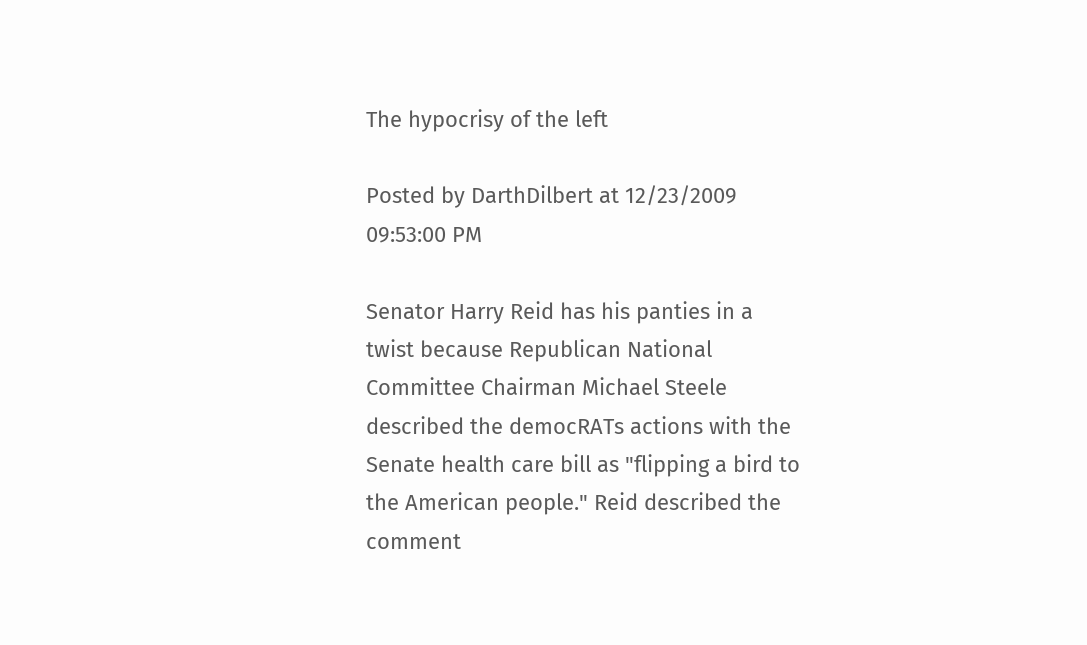The hypocrisy of the left

Posted by DarthDilbert at 12/23/2009 09:53:00 PM

Senator Harry Reid has his panties in a twist because Republican National Committee Chairman Michael Steele described the democRATs actions with the Senate health care bill as "flipping a bird to the American people." Reid described the comment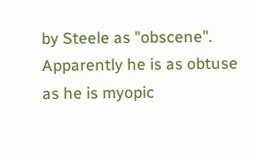by Steele as "obscene". Apparently he is as obtuse as he is myopic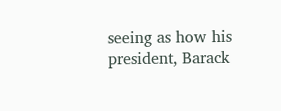seeing as how his president, Barack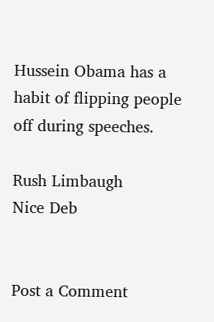Hussein Obama has a habit of flipping people off during speeches.

Rush Limbaugh
Nice Deb


Post a Comment